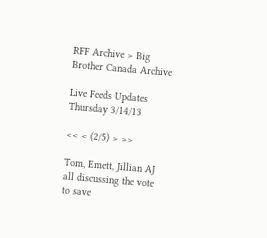RFF Archive > Big Brother Canada Archive

Live Feeds Updates Thursday 3/14/13

<< < (2/5) > >>

Tom, Emett, Jillian AJ all discussing the vote to save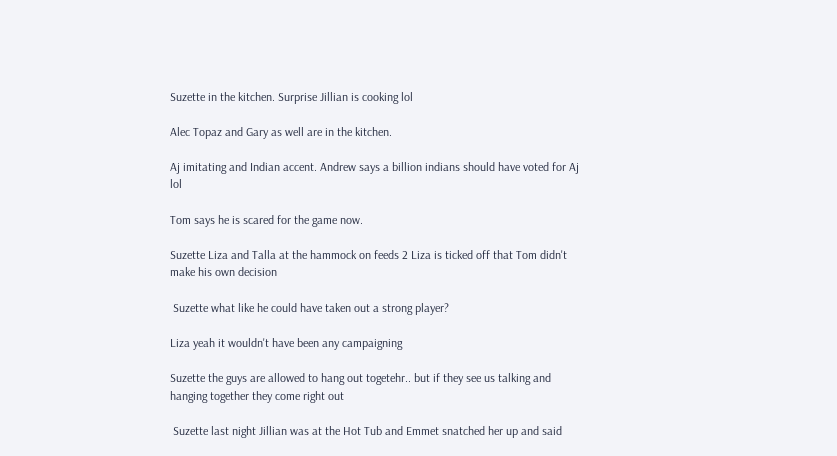Suzette in the kitchen. Surprise Jillian is cooking lol

Alec Topaz and Gary as well are in the kitchen.

Aj imitating and Indian accent. Andrew says a billion indians should have voted for Aj lol

Tom says he is scared for the game now.

Suzette Liza and Talla at the hammock on feeds 2 Liza is ticked off that Tom didn't  make his own decision

 Suzette what like he could have taken out a strong player?

Liza yeah it wouldn't have been any campaigning

Suzette the guys are allowed to hang out togetehr.. but if they see us talking and hanging together they come right out

 Suzette last night Jillian was at the Hot Tub and Emmet snatched her up and said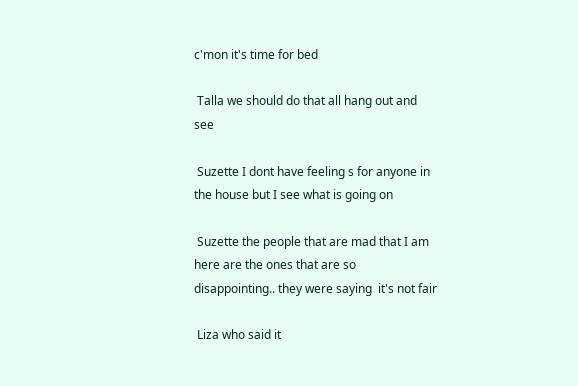c'mon it's time for bed

 Talla we should do that all hang out and see

 Suzette I dont have feeling s for anyone in the house but I see what is going on

 Suzette the people that are mad that I am here are the ones that are so disappointing.. they were saying  it's not fair

 Liza who said it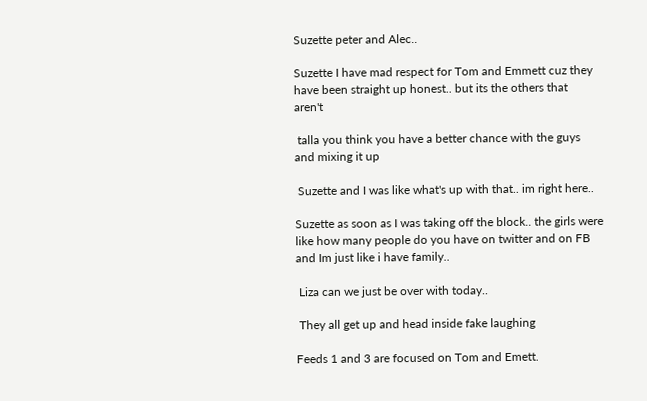Suzette peter and Alec..

Suzette I have mad respect for Tom and Emmett cuz they have been straight up honest.. but its the others that  aren't

 talla you think you have a better chance with the guys and mixing it up

 Suzette and I was like what's up with that.. im right here..

Suzette as soon as I was taking off the block.. the girls were like how many people do you have on twitter and on FB and Im just like i have family..

 Liza can we just be over with today..

 They all get up and head inside fake laughing

Feeds 1 and 3 are focused on Tom and Emett.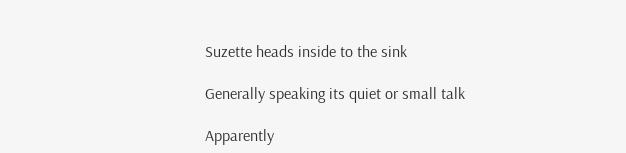Suzette heads inside to the sink

Generally speaking its quiet or small talk

Apparently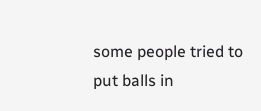some people tried to put balls in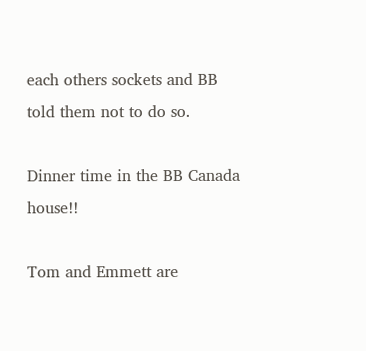each others sockets and BB told them not to do so.

Dinner time in the BB Canada house!!

Tom and Emmett are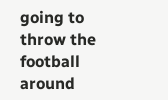going to throw the football around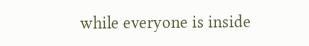while everyone is inside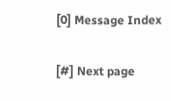[0] Message Index

[#] Next page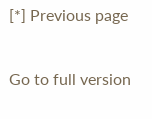[*] Previous page

Go to full version